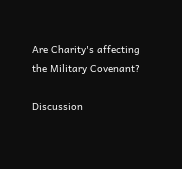Are Charity's affecting the Military Covenant?

Discussion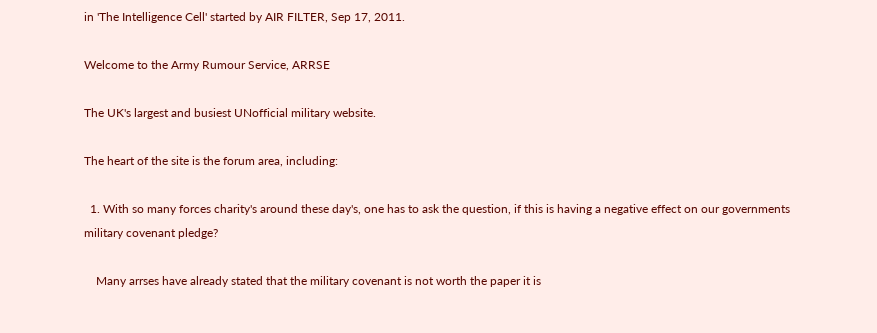in 'The Intelligence Cell' started by AIR FILTER, Sep 17, 2011.

Welcome to the Army Rumour Service, ARRSE

The UK's largest and busiest UNofficial military website.

The heart of the site is the forum area, including:

  1. With so many forces charity's around these day's, one has to ask the question, if this is having a negative effect on our governments military covenant pledge?

    Many arrses have already stated that the military covenant is not worth the paper it is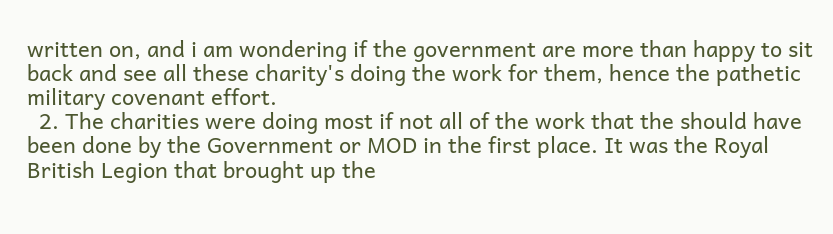written on, and i am wondering if the government are more than happy to sit back and see all these charity's doing the work for them, hence the pathetic military covenant effort.
  2. The charities were doing most if not all of the work that the should have been done by the Government or MOD in the first place. It was the Royal British Legion that brought up the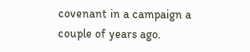covenant in a campaign a couple of years ago.